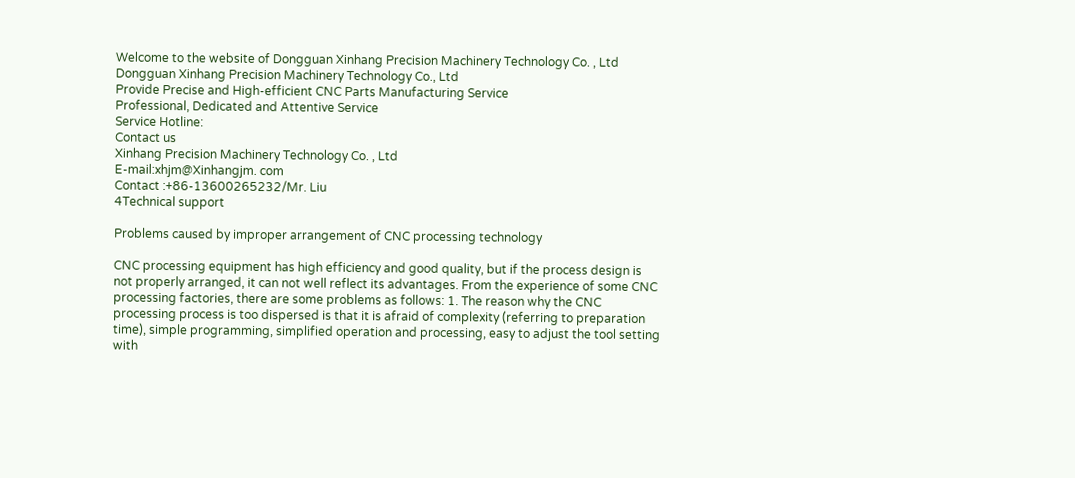Welcome to the website of Dongguan Xinhang Precision Machinery Technology Co. , Ltd
Dongguan Xinhang Precision Machinery Technology Co., Ltd
Provide Precise and High-efficient CNC Parts Manufacturing Service
Professional, Dedicated and Attentive Service
Service Hotline:
Contact us
Xinhang Precision Machinery Technology Co. , Ltd
E-mail:xhjm@Xinhangjm. com
Contact :+86-13600265232/Mr. Liu
4Technical support

Problems caused by improper arrangement of CNC processing technology

CNC processing equipment has high efficiency and good quality, but if the process design is not properly arranged, it can not well reflect its advantages. From the experience of some CNC processing factories, there are some problems as follows: 1. The reason why the CNC processing process is too dispersed is that it is afraid of complexity (referring to preparation time), simple programming, simplified operation and processing, easy to adjust the tool setting with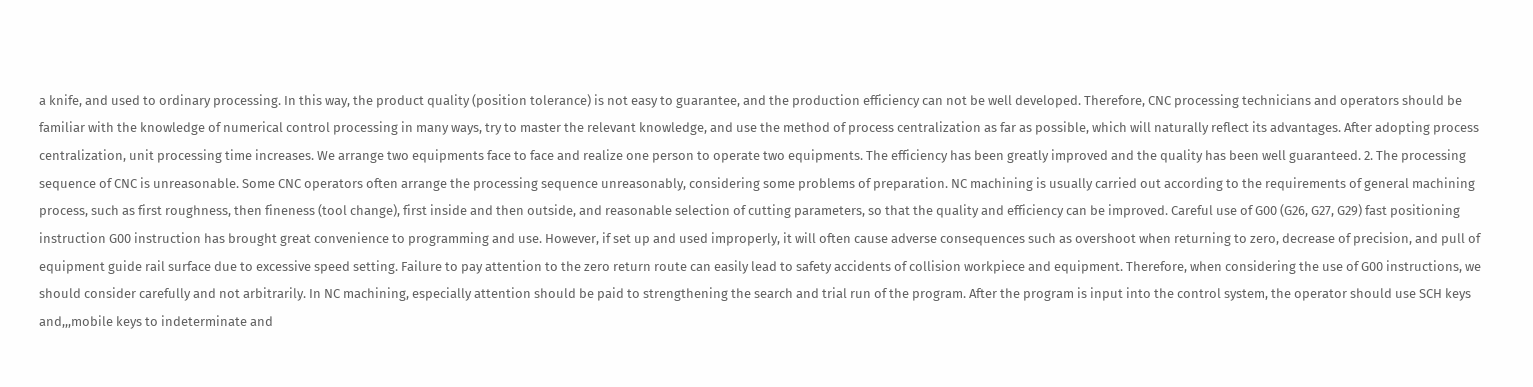a knife, and used to ordinary processing. In this way, the product quality (position tolerance) is not easy to guarantee, and the production efficiency can not be well developed. Therefore, CNC processing technicians and operators should be familiar with the knowledge of numerical control processing in many ways, try to master the relevant knowledge, and use the method of process centralization as far as possible, which will naturally reflect its advantages. After adopting process centralization, unit processing time increases. We arrange two equipments face to face and realize one person to operate two equipments. The efficiency has been greatly improved and the quality has been well guaranteed. 2. The processing sequence of CNC is unreasonable. Some CNC operators often arrange the processing sequence unreasonably, considering some problems of preparation. NC machining is usually carried out according to the requirements of general machining process, such as first roughness, then fineness (tool change), first inside and then outside, and reasonable selection of cutting parameters, so that the quality and efficiency can be improved. Careful use of G00 (G26, G27, G29) fast positioning instruction G00 instruction has brought great convenience to programming and use. However, if set up and used improperly, it will often cause adverse consequences such as overshoot when returning to zero, decrease of precision, and pull of equipment guide rail surface due to excessive speed setting. Failure to pay attention to the zero return route can easily lead to safety accidents of collision workpiece and equipment. Therefore, when considering the use of G00 instructions, we should consider carefully and not arbitrarily. In NC machining, especially attention should be paid to strengthening the search and trial run of the program. After the program is input into the control system, the operator should use SCH keys and,,,mobile keys to indeterminate and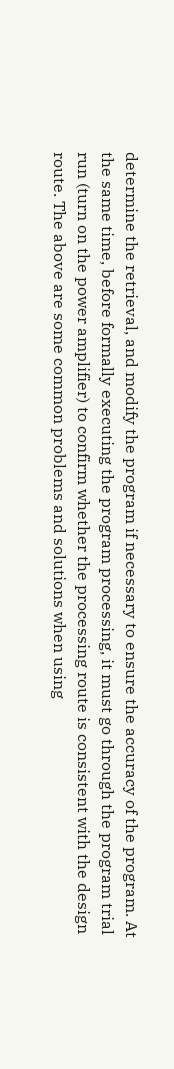determine the retrieval, and modify the program if necessary to ensure the accuracy of the program. At the same time, before formally executing the program processing, it must go through the program trial run (turn on the power amplifier) to confirm whether the processing route is consistent with the design route. The above are some common problems and solutions when using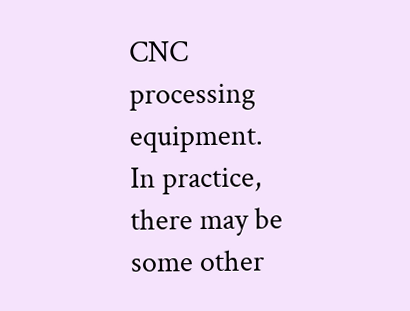CNC processing equipment. In practice, there may be some other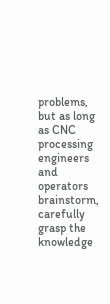problems, but as long as CNC processing engineers and operators brainstorm, carefully grasp the knowledge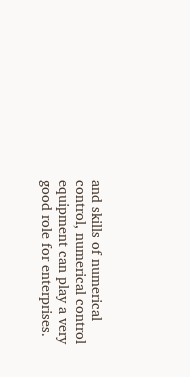and skills of numerical control, numerical control equipment can play a very good role for enterprises.